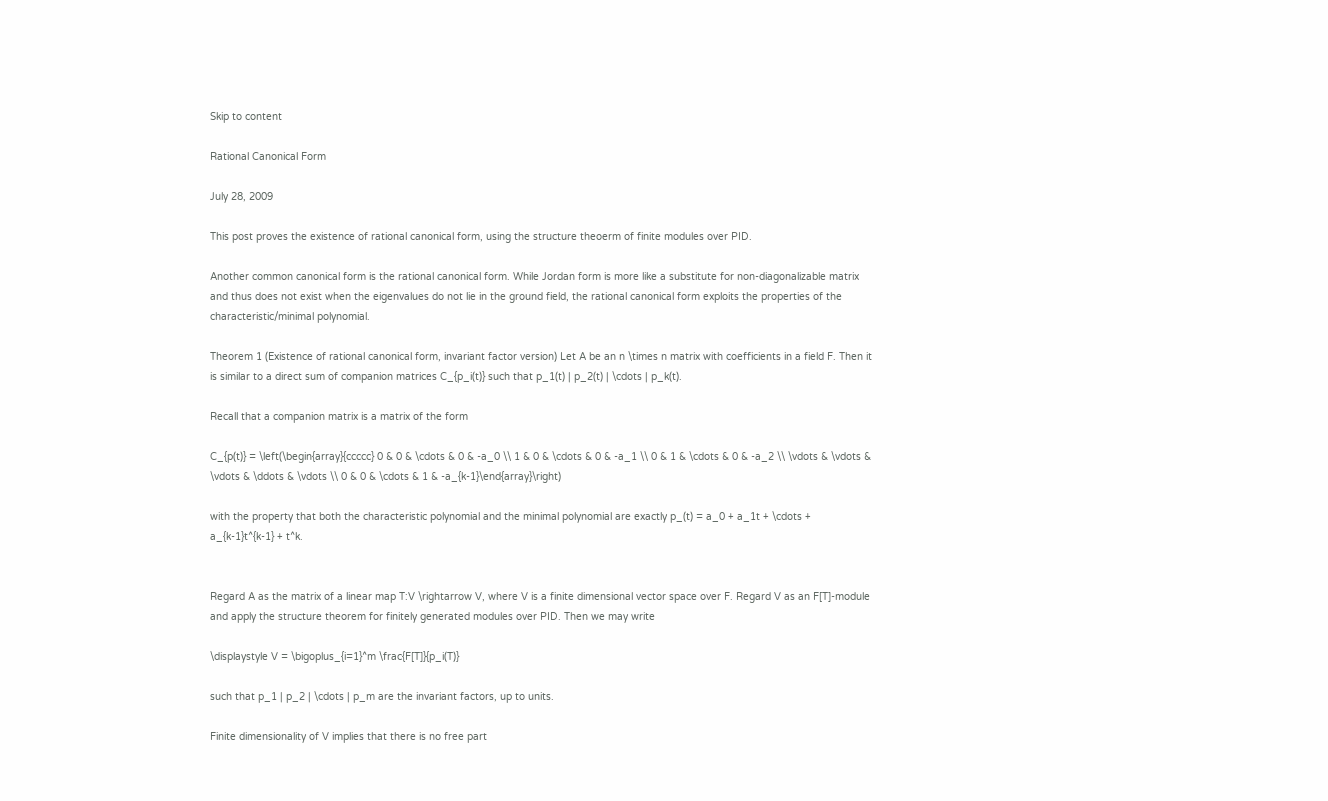Skip to content

Rational Canonical Form

July 28, 2009

This post proves the existence of rational canonical form, using the structure theoerm of finite modules over PID.

Another common canonical form is the rational canonical form. While Jordan form is more like a substitute for non-diagonalizable matrix and thus does not exist when the eigenvalues do not lie in the ground field, the rational canonical form exploits the properties of the characteristic/minimal polynomial.

Theorem 1 (Existence of rational canonical form, invariant factor version) Let A be an n \times n matrix with coefficients in a field F. Then it is similar to a direct sum of companion matrices C_{p_i(t)} such that p_1(t) | p_2(t) | \cdots | p_k(t).

Recall that a companion matrix is a matrix of the form

C_{p(t)} = \left(\begin{array}{ccccc} 0 & 0 & \cdots & 0 & -a_0 \\ 1 & 0 & \cdots & 0 & -a_1 \\ 0 & 1 & \cdots & 0 & -a_2 \\ \vdots & \vdots & \vdots & \ddots & \vdots \\ 0 & 0 & \cdots & 1 & -a_{k-1}\end{array}\right)

with the property that both the characteristic polynomial and the minimal polynomial are exactly p_(t) = a_0 + a_1t + \cdots + a_{k-1}t^{k-1} + t^k.


Regard A as the matrix of a linear map T:V \rightarrow V, where V is a finite dimensional vector space over F. Regard V as an F[T]-module and apply the structure theorem for finitely generated modules over PID. Then we may write

\displaystyle V = \bigoplus_{i=1}^m \frac{F[T]}{p_i(T)}

such that p_1 | p_2 | \cdots | p_m are the invariant factors, up to units.

Finite dimensionality of V implies that there is no free part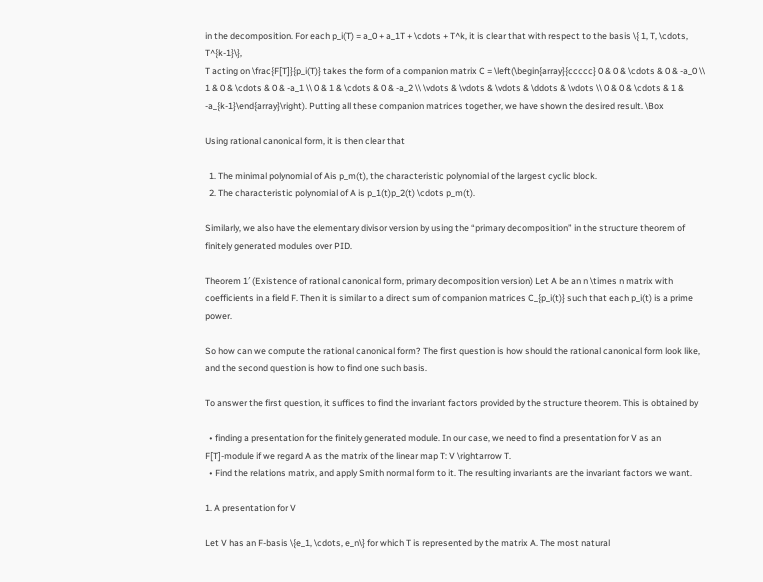in the decomposition. For each p_i(T) = a_0 + a_1T + \cdots + T^k, it is clear that with respect to the basis \{ 1, T, \cdots, T^{k-1}\},
T acting on \frac{F[T]}{p_i(T)} takes the form of a companion matrix C = \left(\begin{array}{ccccc} 0 & 0 & \cdots & 0 & -a_0 \\ 1 & 0 & \cdots & 0 & -a_1 \\ 0 & 1 & \cdots & 0 & -a_2 \\ \vdots & \vdots & \vdots & \ddots & \vdots \\ 0 & 0 & \cdots & 1 & -a_{k-1}\end{array}\right). Putting all these companion matrices together, we have shown the desired result. \Box

Using rational canonical form, it is then clear that

  1. The minimal polynomial of Ais p_m(t), the characteristic polynomial of the largest cyclic block.
  2. The characteristic polynomial of A is p_1(t)p_2(t) \cdots p_m(t).

Similarly, we also have the elementary divisor version by using the “primary decomposition” in the structure theorem of finitely generated modules over PID.

Theorem 1′ (Existence of rational canonical form, primary decomposition version) Let A be an n \times n matrix with coefficients in a field F. Then it is similar to a direct sum of companion matrices C_{p_i(t)} such that each p_i(t) is a prime power.

So how can we compute the rational canonical form? The first question is how should the rational canonical form look like, and the second question is how to find one such basis.

To answer the first question, it suffices to find the invariant factors provided by the structure theorem. This is obtained by

  • finding a presentation for the finitely generated module. In our case, we need to find a presentation for V as an F[T]-module if we regard A as the matrix of the linear map T: V \rightarrow T.
  • Find the relations matrix, and apply Smith normal form to it. The resulting invariants are the invariant factors we want.

1. A presentation for V

Let V has an F-basis \{e_1, \cdots, e_n\} for which T is represented by the matrix A. The most natural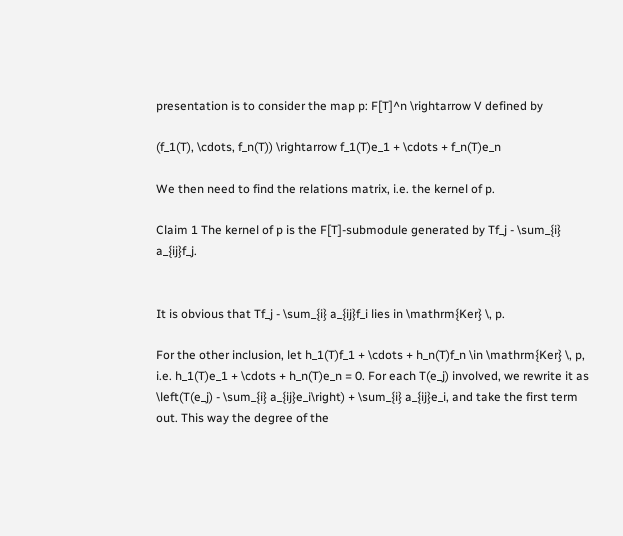presentation is to consider the map p: F[T]^n \rightarrow V defined by

(f_1(T), \cdots, f_n(T)) \rightarrow f_1(T)e_1 + \cdots + f_n(T)e_n

We then need to find the relations matrix, i.e. the kernel of p.

Claim 1 The kernel of p is the F[T]-submodule generated by Tf_j - \sum_{i} a_{ij}f_j.


It is obvious that Tf_j - \sum_{i} a_{ij}f_i lies in \mathrm{Ker} \, p.

For the other inclusion, let h_1(T)f_1 + \cdots + h_n(T)f_n \in \mathrm{Ker} \, p, i.e. h_1(T)e_1 + \cdots + h_n(T)e_n = 0. For each T(e_j) involved, we rewrite it as \left(T(e_j) - \sum_{i} a_{ij}e_i\right) + \sum_{i} a_{ij}e_i, and take the first term out. This way the degree of the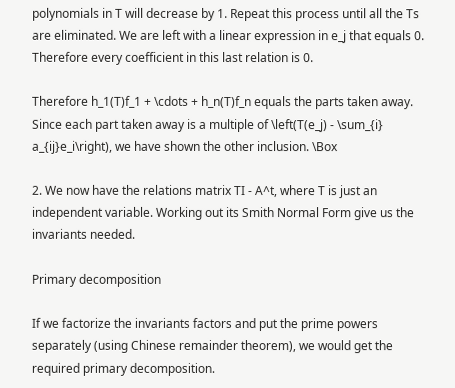polynomials in T will decrease by 1. Repeat this process until all the Ts are eliminated. We are left with a linear expression in e_j that equals 0. Therefore every coefficient in this last relation is 0.

Therefore h_1(T)f_1 + \cdots + h_n(T)f_n equals the parts taken away. Since each part taken away is a multiple of \left(T(e_j) - \sum_{i} a_{ij}e_i\right), we have shown the other inclusion. \Box

2. We now have the relations matrix TI - A^t, where T is just an independent variable. Working out its Smith Normal Form give us the invariants needed.

Primary decomposition

If we factorize the invariants factors and put the prime powers separately (using Chinese remainder theorem), we would get the required primary decomposition.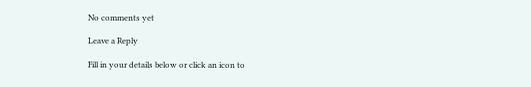No comments yet

Leave a Reply

Fill in your details below or click an icon to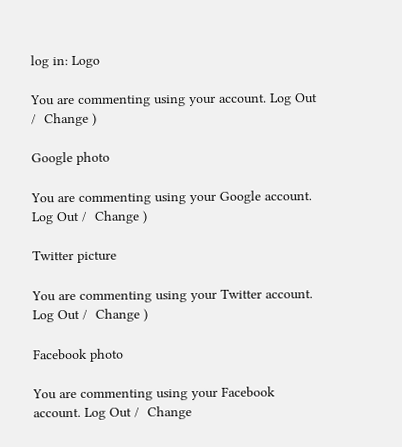log in: Logo

You are commenting using your account. Log Out /  Change )

Google photo

You are commenting using your Google account. Log Out /  Change )

Twitter picture

You are commenting using your Twitter account. Log Out /  Change )

Facebook photo

You are commenting using your Facebook account. Log Out /  Change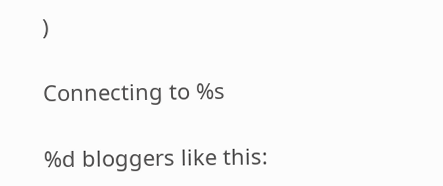)

Connecting to %s

%d bloggers like this: